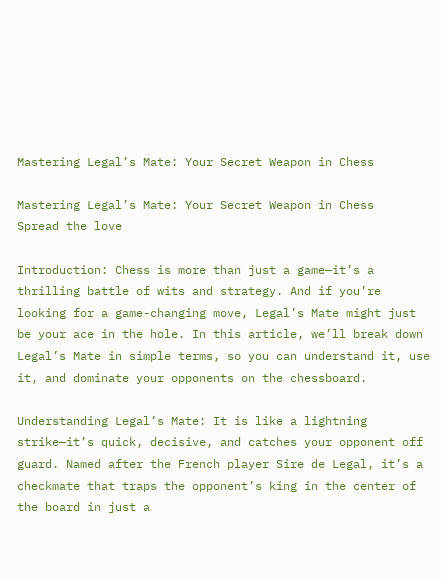Mastering Legal’s Mate: Your Secret Weapon in Chess

Mastering Legal’s Mate: Your Secret Weapon in Chess
Spread the love

Introduction: Chess is more than just a game—it’s a thrilling battle of wits and strategy. And if you’re looking for a game-changing move, Legal’s Mate might just be your ace in the hole. In this article, we’ll break down Legal’s Mate in simple terms, so you can understand it, use it, and dominate your opponents on the chessboard.

Understanding Legal’s Mate: It is like a lightning strike—it’s quick, decisive, and catches your opponent off guard. Named after the French player Sire de Legal, it’s a checkmate that traps the opponent’s king in the center of the board in just a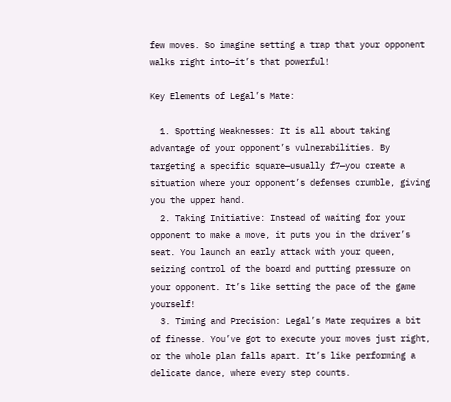few moves. So imagine setting a trap that your opponent walks right into—it’s that powerful!

Key Elements of Legal’s Mate:

  1. Spotting Weaknesses: It is all about taking advantage of your opponent’s vulnerabilities. By targeting a specific square—usually f7—you create a situation where your opponent’s defenses crumble, giving you the upper hand.
  2. Taking Initiative: Instead of waiting for your opponent to make a move, it puts you in the driver’s seat. You launch an early attack with your queen, seizing control of the board and putting pressure on your opponent. It’s like setting the pace of the game yourself!
  3. Timing and Precision: Legal’s Mate requires a bit of finesse. You’ve got to execute your moves just right, or the whole plan falls apart. It’s like performing a delicate dance, where every step counts.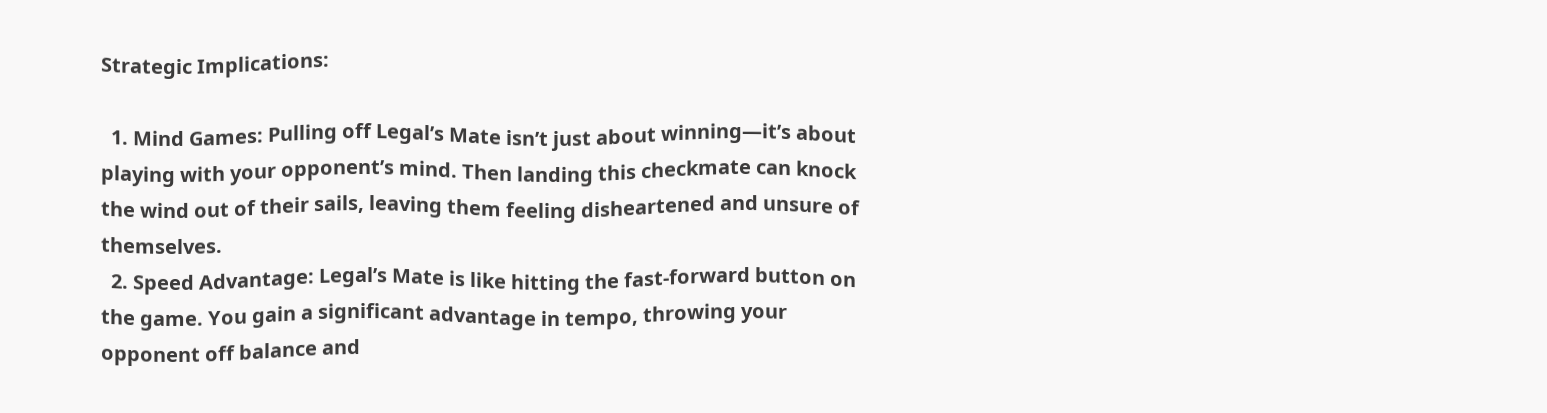Strategic Implications:

  1. Mind Games: Pulling off Legal’s Mate isn’t just about winning—it’s about playing with your opponent’s mind. Then landing this checkmate can knock the wind out of their sails, leaving them feeling disheartened and unsure of themselves.
  2. Speed Advantage: Legal’s Mate is like hitting the fast-forward button on the game. You gain a significant advantage in tempo, throwing your opponent off balance and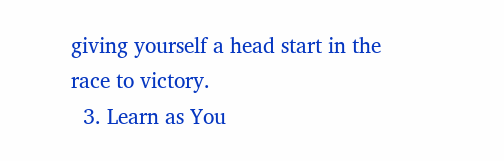giving yourself a head start in the race to victory.
  3. Learn as You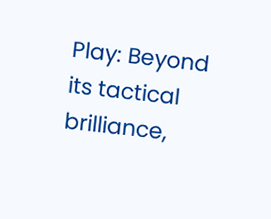Play: Beyond its tactical brilliance,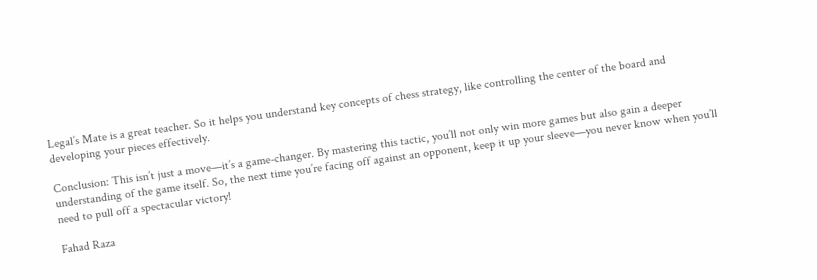Legal’s Mate is a great teacher. So it helps you understand key concepts of chess strategy, like controlling the center of the board and developing your pieces effectively.

Conclusion: This isn’t just a move—it’s a game-changer. By mastering this tactic, you’ll not only win more games but also gain a deeper understanding of the game itself. So, the next time you’re facing off against an opponent, keep it up your sleeve—you never know when you’ll need to pull off a spectacular victory!

Fahad Raza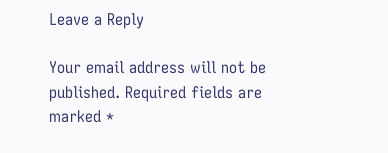Leave a Reply

Your email address will not be published. Required fields are marked *